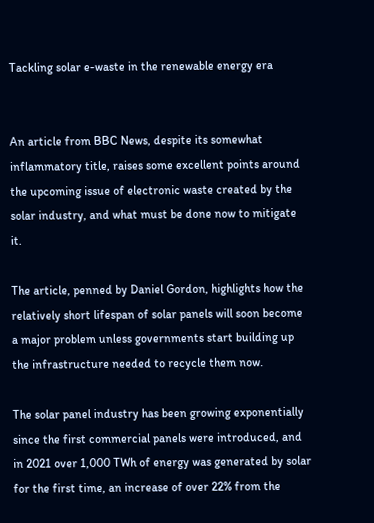Tackling solar e-waste in the renewable energy era


An article from BBC News, despite its somewhat inflammatory title, raises some excellent points around the upcoming issue of electronic waste created by the solar industry, and what must be done now to mitigate it.

The article, penned by Daniel Gordon, highlights how the relatively short lifespan of solar panels will soon become a major problem unless governments start building up the infrastructure needed to recycle them now.

The solar panel industry has been growing exponentially since the first commercial panels were introduced, and in 2021 over 1,000 TWh of energy was generated by solar for the first time, an increase of over 22% from the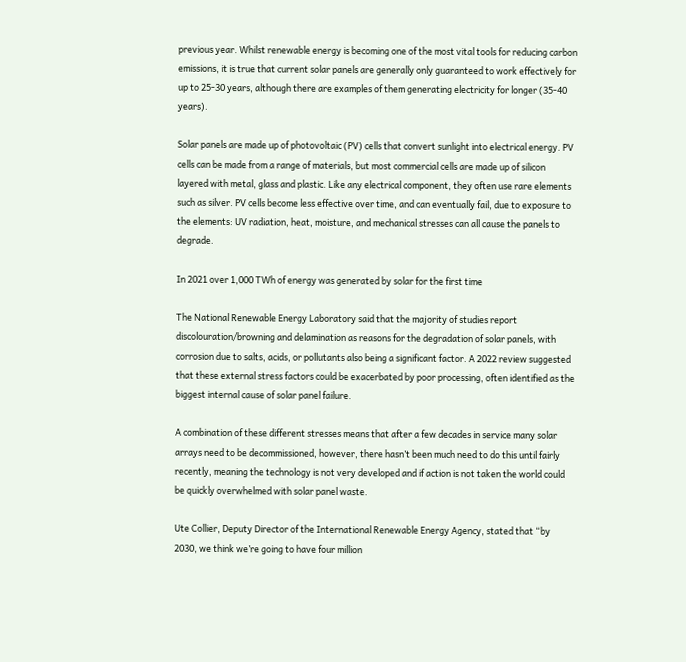previous year. Whilst renewable energy is becoming one of the most vital tools for reducing carbon emissions, it is true that current solar panels are generally only guaranteed to work effectively for up to 25-30 years, although there are examples of them generating electricity for longer (35-40 years).

Solar panels are made up of photovoltaic (PV) cells that convert sunlight into electrical energy. PV cells can be made from a range of materials, but most commercial cells are made up of silicon layered with metal, glass and plastic. Like any electrical component, they often use rare elements such as silver. PV cells become less effective over time, and can eventually fail, due to exposure to the elements: UV radiation, heat, moisture, and mechanical stresses can all cause the panels to degrade.

In 2021 over 1,000 TWh of energy was generated by solar for the first time

The National Renewable Energy Laboratory said that the majority of studies report discolouration/browning and delamination as reasons for the degradation of solar panels, with corrosion due to salts, acids, or pollutants also being a significant factor. A 2022 review suggested that these external stress factors could be exacerbated by poor processing, often identified as the biggest internal cause of solar panel failure.

A combination of these different stresses means that after a few decades in service many solar arrays need to be decommissioned, however, there hasn’t been much need to do this until fairly recently, meaning the technology is not very developed and if action is not taken the world could be quickly overwhelmed with solar panel waste.

Ute Collier, Deputy Director of the International Renewable Energy Agency, stated that “by 2030, we think we’re going to have four million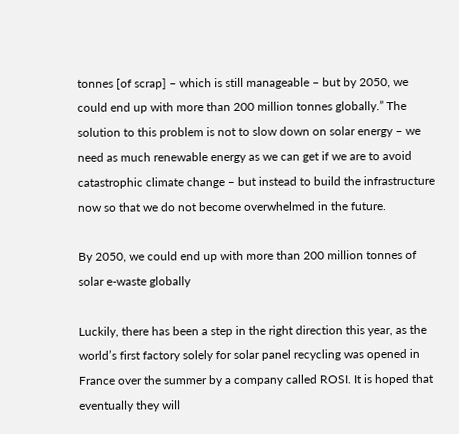tonnes [of scrap] – which is still manageable – but by 2050, we could end up with more than 200 million tonnes globally.” The solution to this problem is not to slow down on solar energy – we need as much renewable energy as we can get if we are to avoid catastrophic climate change – but instead to build the infrastructure now so that we do not become overwhelmed in the future.

By 2050, we could end up with more than 200 million tonnes of solar e-waste globally

Luckily, there has been a step in the right direction this year, as the world’s first factory solely for solar panel recycling was opened in France over the summer by a company called ROSI. It is hoped that eventually they will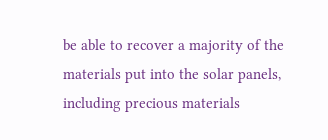be able to recover a majority of the materials put into the solar panels, including precious materials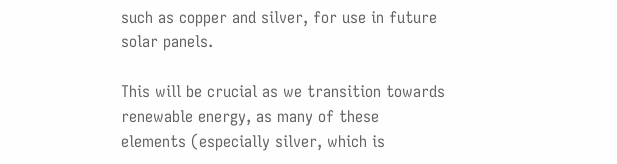such as copper and silver, for use in future solar panels.

This will be crucial as we transition towards renewable energy, as many of these elements (especially silver, which is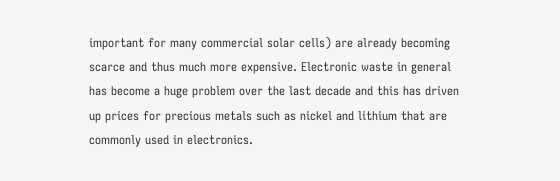important for many commercial solar cells) are already becoming scarce and thus much more expensive. Electronic waste in general has become a huge problem over the last decade and this has driven up prices for precious metals such as nickel and lithium that are commonly used in electronics.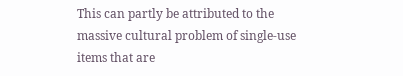This can partly be attributed to the massive cultural problem of single-use items that are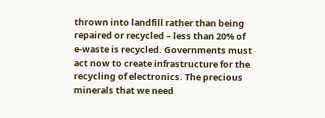thrown into landfill rather than being repaired or recycled – less than 20% of e-waste is recycled. Governments must act now to create infrastructure for the recycling of electronics. The precious minerals that we need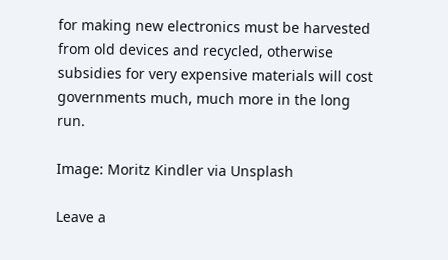for making new electronics must be harvested from old devices and recycled, otherwise subsidies for very expensive materials will cost governments much, much more in the long run.

Image: Moritz Kindler via Unsplash

Leave a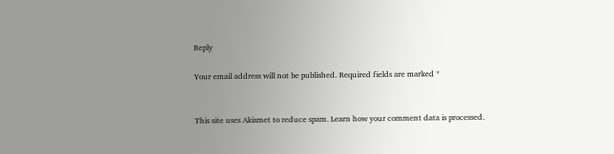Reply

Your email address will not be published. Required fields are marked *


This site uses Akismet to reduce spam. Learn how your comment data is processed.